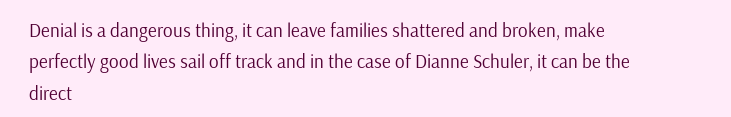Denial is a dangerous thing, it can leave families shattered and broken, make perfectly good lives sail off track and in the case of Dianne Schuler, it can be the direct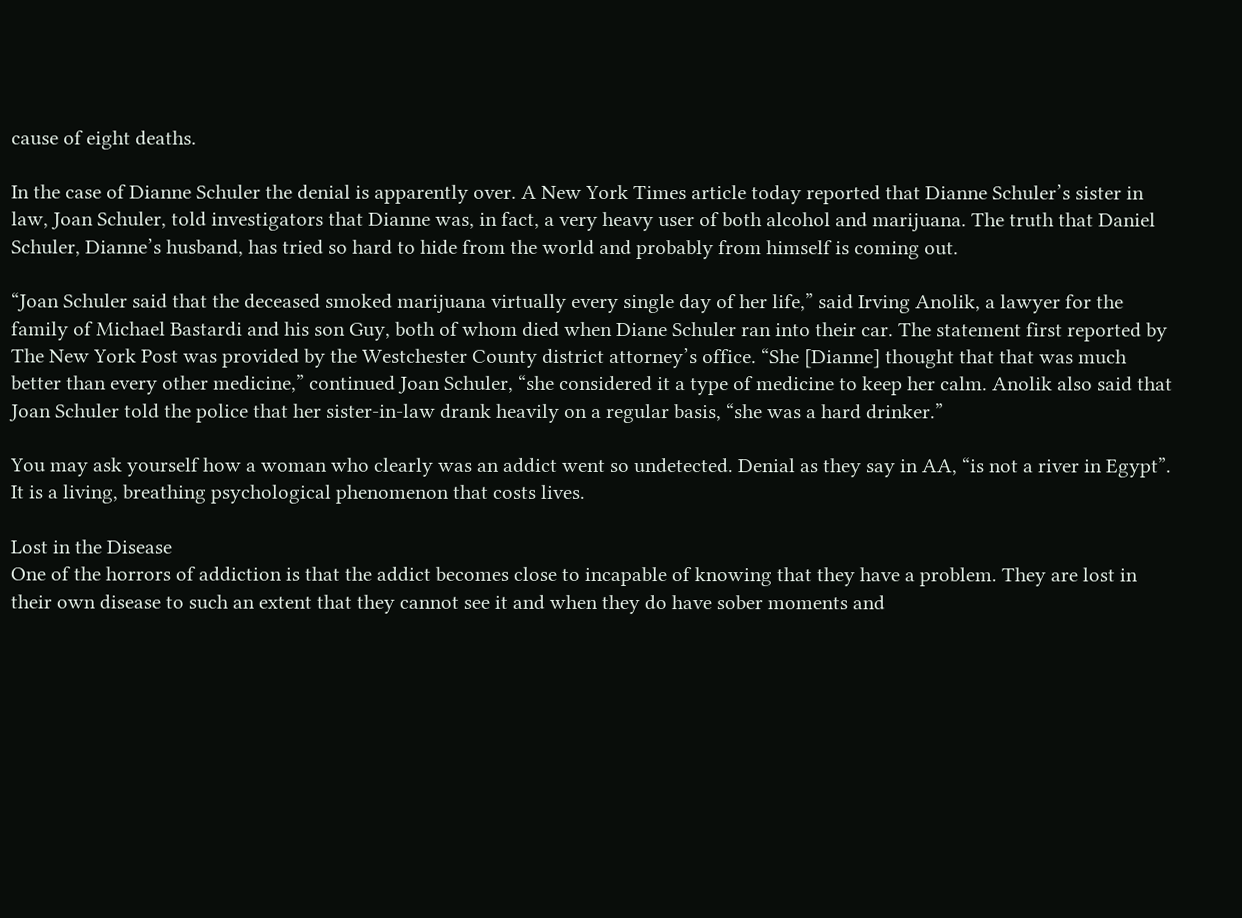cause of eight deaths.

In the case of Dianne Schuler the denial is apparently over. A New York Times article today reported that Dianne Schuler’s sister in law, Joan Schuler, told investigators that Dianne was, in fact, a very heavy user of both alcohol and marijuana. The truth that Daniel Schuler, Dianne’s husband, has tried so hard to hide from the world and probably from himself is coming out.

“Joan Schuler said that the deceased smoked marijuana virtually every single day of her life,” said Irving Anolik, a lawyer for the family of Michael Bastardi and his son Guy, both of whom died when Diane Schuler ran into their car. The statement first reported by The New York Post was provided by the Westchester County district attorney’s office. “She [Dianne] thought that that was much better than every other medicine,” continued Joan Schuler, “she considered it a type of medicine to keep her calm. Anolik also said that Joan Schuler told the police that her sister-in-law drank heavily on a regular basis, “she was a hard drinker.”

You may ask yourself how a woman who clearly was an addict went so undetected. Denial as they say in AA, “is not a river in Egypt”. It is a living, breathing psychological phenomenon that costs lives.

Lost in the Disease
One of the horrors of addiction is that the addict becomes close to incapable of knowing that they have a problem. They are lost in their own disease to such an extent that they cannot see it and when they do have sober moments and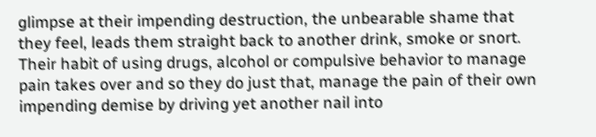glimpse at their impending destruction, the unbearable shame that they feel, leads them straight back to another drink, smoke or snort. Their habit of using drugs, alcohol or compulsive behavior to manage pain takes over and so they do just that, manage the pain of their own impending demise by driving yet another nail into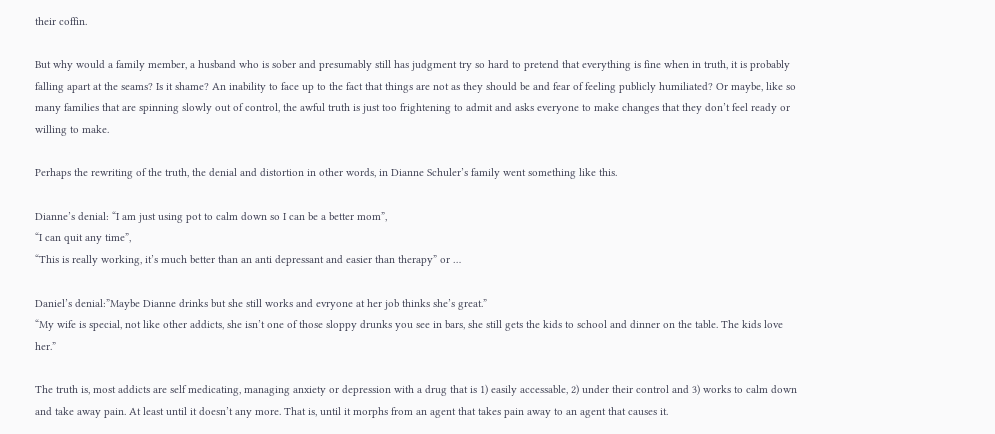their coffin.

But why would a family member, a husband who is sober and presumably still has judgment try so hard to pretend that everything is fine when in truth, it is probably falling apart at the seams? Is it shame? An inability to face up to the fact that things are not as they should be and fear of feeling publicly humiliated? Or maybe, like so many families that are spinning slowly out of control, the awful truth is just too frightening to admit and asks everyone to make changes that they don’t feel ready or willing to make.

Perhaps the rewriting of the truth, the denial and distortion in other words, in Dianne Schuler’s family went something like this.

Dianne’s denial: “I am just using pot to calm down so I can be a better mom”,
“I can quit any time”,
“This is really working, it’s much better than an anti depressant and easier than therapy” or …

Daniel’s denial:”Maybe Dianne drinks but she still works and evryone at her job thinks she’s great.”
“My wife is special, not like other addicts, she isn’t one of those sloppy drunks you see in bars, she still gets the kids to school and dinner on the table. The kids love her.”

The truth is, most addicts are self medicating, managing anxiety or depression with a drug that is 1) easily accessable, 2) under their control and 3) works to calm down and take away pain. At least until it doesn’t any more. That is, until it morphs from an agent that takes pain away to an agent that causes it.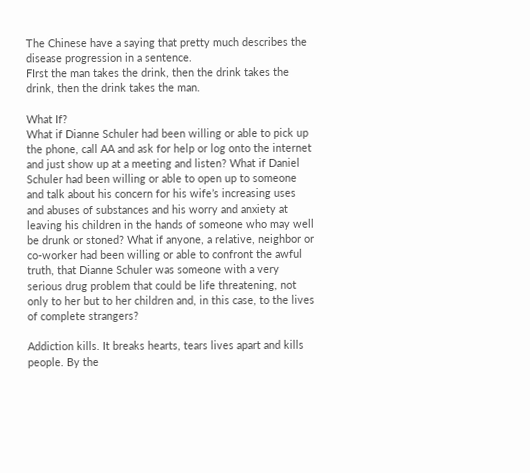The Chinese have a saying that pretty much describes the disease progression in a sentence.
FIrst the man takes the drink, then the drink takes the drink, then the drink takes the man.

What If?
What if Dianne Schuler had been willing or able to pick up the phone, call AA and ask for help or log onto the internet and just show up at a meeting and listen? What if Daniel Schuler had been willing or able to open up to someone and talk about his concern for his wife’s increasing uses and abuses of substances and his worry and anxiety at leaving his children in the hands of someone who may well be drunk or stoned? What if anyone, a relative, neighbor or co-worker had been willing or able to confront the awful truth, that Dianne Schuler was someone with a very serious drug problem that could be life threatening, not only to her but to her children and, in this case, to the lives of complete strangers?

Addiction kills. It breaks hearts, tears lives apart and kills people. By the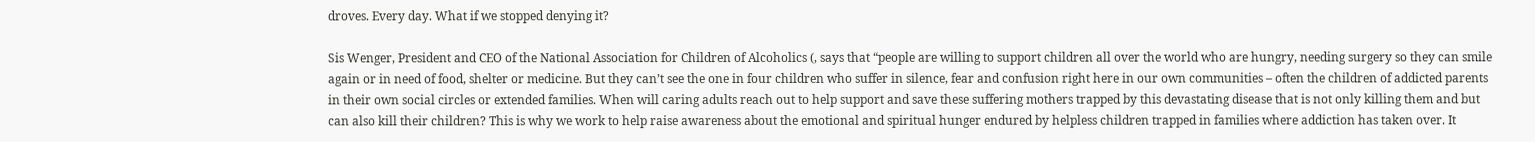droves. Every day. What if we stopped denying it?

Sis Wenger, President and CEO of the National Association for Children of Alcoholics (, says that “people are willing to support children all over the world who are hungry, needing surgery so they can smile again or in need of food, shelter or medicine. But they can’t see the one in four children who suffer in silence, fear and confusion right here in our own communities – often the children of addicted parents in their own social circles or extended families. When will caring adults reach out to help support and save these suffering mothers trapped by this devastating disease that is not only killing them and but can also kill their children? This is why we work to help raise awareness about the emotional and spiritual hunger endured by helpless children trapped in families where addiction has taken over. It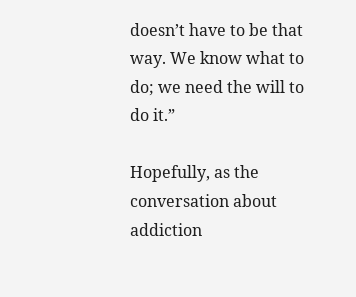doesn’t have to be that way. We know what to do; we need the will to do it.”

Hopefully, as the conversation about addiction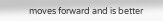moves forward and is better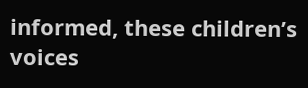informed, these children’s voices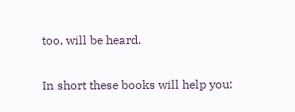too, will be heard.

In short these books will help you: